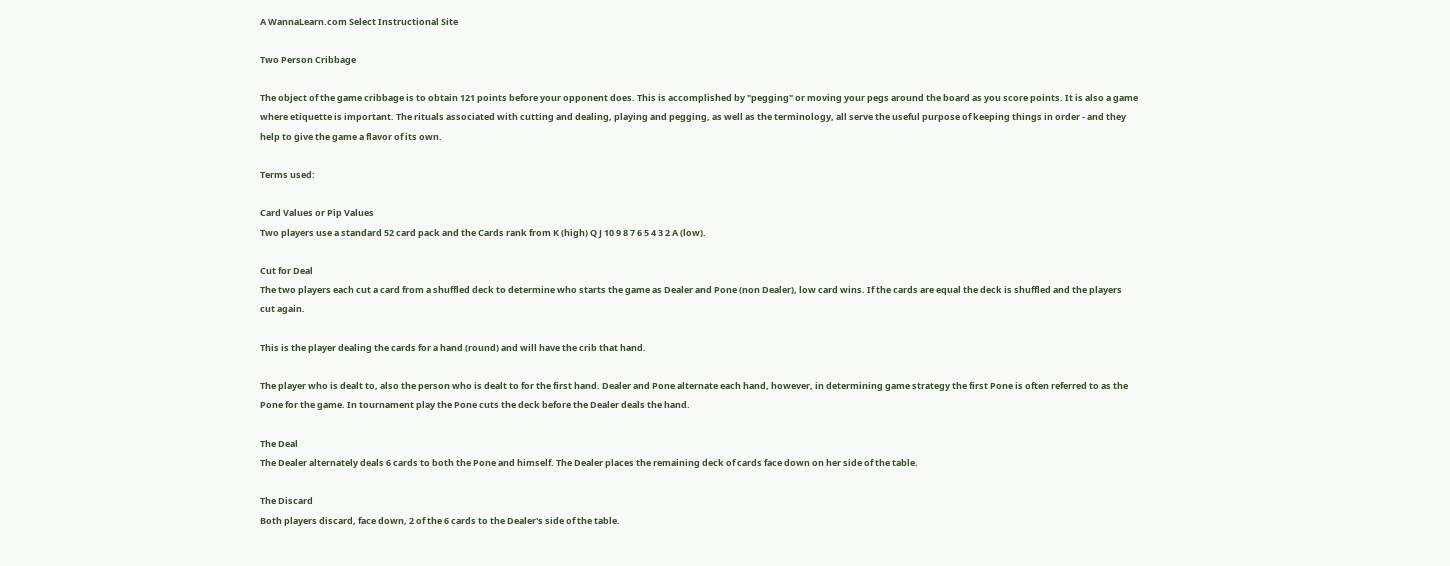A WannaLearn.com Select Instructional Site

Two Person Cribbage

The object of the game cribbage is to obtain 121 points before your opponent does. This is accomplished by "pegging" or moving your pegs around the board as you score points. It is also a game where etiquette is important. The rituals associated with cutting and dealing, playing and pegging, as well as the terminology, all serve the useful purpose of keeping things in order - and they help to give the game a flavor of its own.

Terms used:

Card Values or Pip Values
Two players use a standard 52 card pack and the Cards rank from K (high) Q J 10 9 8 7 6 5 4 3 2 A (low).

Cut for Deal
The two players each cut a card from a shuffled deck to determine who starts the game as Dealer and Pone (non Dealer), low card wins. If the cards are equal the deck is shuffled and the players cut again.

This is the player dealing the cards for a hand (round) and will have the crib that hand.

The player who is dealt to, also the person who is dealt to for the first hand. Dealer and Pone alternate each hand, however, in determining game strategy the first Pone is often referred to as the Pone for the game. In tournament play the Pone cuts the deck before the Dealer deals the hand.

The Deal
The Dealer alternately deals 6 cards to both the Pone and himself. The Dealer places the remaining deck of cards face down on her side of the table.

The Discard
Both players discard, face down, 2 of the 6 cards to the Dealer's side of the table.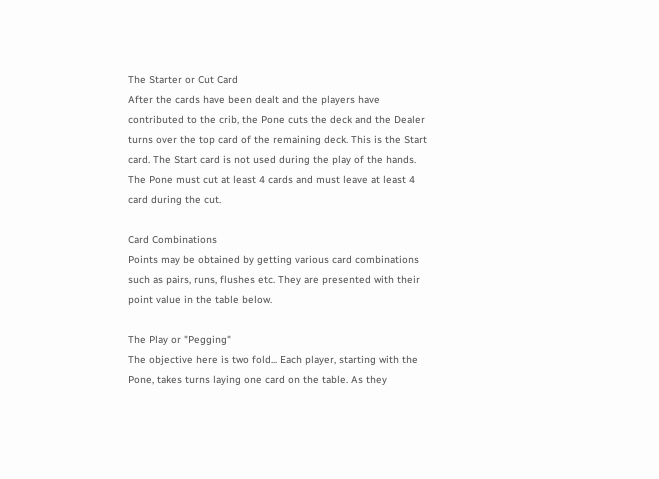The Starter or Cut Card
After the cards have been dealt and the players have contributed to the crib, the Pone cuts the deck and the Dealer turns over the top card of the remaining deck. This is the Start card. The Start card is not used during the play of the hands. The Pone must cut at least 4 cards and must leave at least 4 card during the cut.

Card Combinations
Points may be obtained by getting various card combinations such as pairs, runs, flushes etc. They are presented with their point value in the table below.

The Play or "Pegging"
The objective here is two fold... Each player, starting with the Pone, takes turns laying one card on the table. As they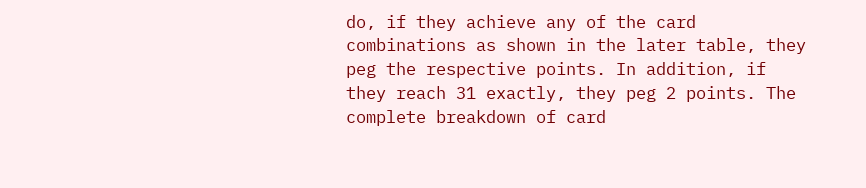do, if they achieve any of the card combinations as shown in the later table, they peg the respective points. In addition, if they reach 31 exactly, they peg 2 points. The complete breakdown of card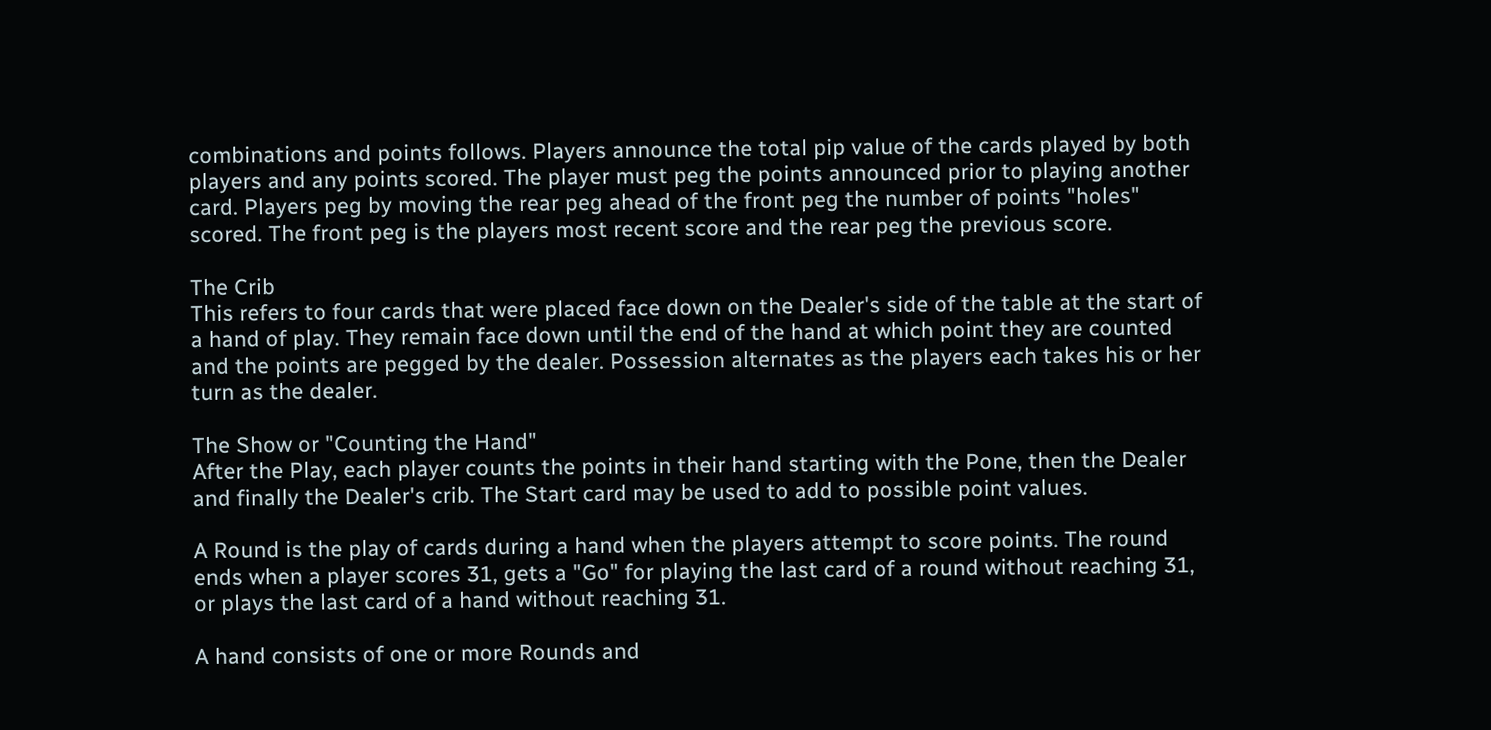combinations and points follows. Players announce the total pip value of the cards played by both players and any points scored. The player must peg the points announced prior to playing another card. Players peg by moving the rear peg ahead of the front peg the number of points "holes" scored. The front peg is the players most recent score and the rear peg the previous score.

The Crib
This refers to four cards that were placed face down on the Dealer's side of the table at the start of a hand of play. They remain face down until the end of the hand at which point they are counted and the points are pegged by the dealer. Possession alternates as the players each takes his or her turn as the dealer.

The Show or "Counting the Hand"
After the Play, each player counts the points in their hand starting with the Pone, then the Dealer and finally the Dealer's crib. The Start card may be used to add to possible point values.

A Round is the play of cards during a hand when the players attempt to score points. The round ends when a player scores 31, gets a "Go" for playing the last card of a round without reaching 31, or plays the last card of a hand without reaching 31.

A hand consists of one or more Rounds and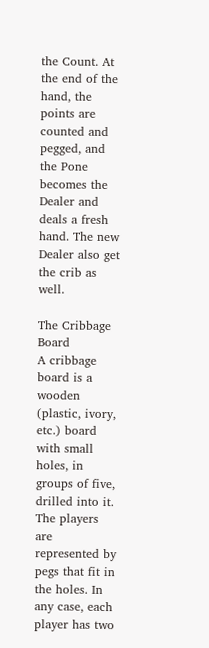the Count. At the end of the hand, the points are counted and pegged, and the Pone becomes the Dealer and deals a fresh hand. The new Dealer also get the crib as well.

The Cribbage Board
A cribbage board is a wooden (plastic, ivory, etc.) board with small holes, in groups of five, drilled into it. The players are represented by pegs that fit in the holes. In any case, each player has two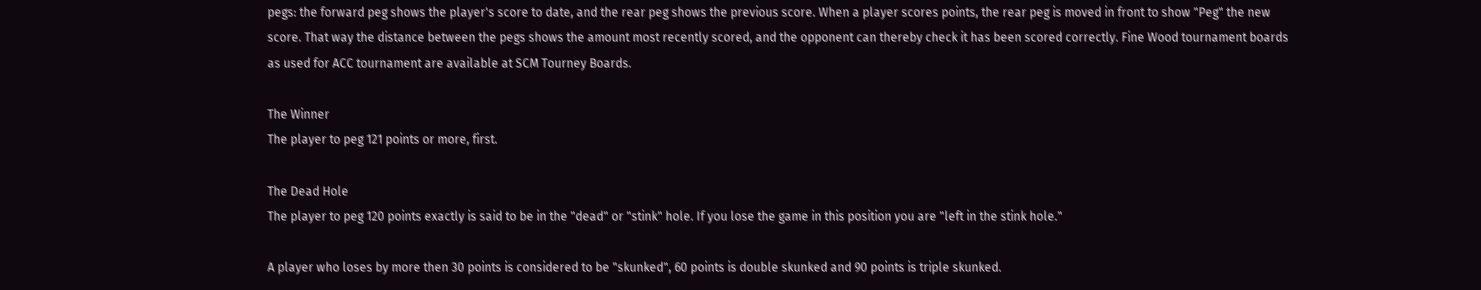pegs: the forward peg shows the player's score to date, and the rear peg shows the previous score. When a player scores points, the rear peg is moved in front to show "Peg" the new score. That way the distance between the pegs shows the amount most recently scored, and the opponent can thereby check it has been scored correctly. Fine Wood tournament boards as used for ACC tournament are available at SCM Tourney Boards.

The Winner
The player to peg 121 points or more, first.

The Dead Hole
The player to peg 120 points exactly is said to be in the "dead" or "stink" hole. If you lose the game in this position you are "left in the stink hole."

A player who loses by more then 30 points is considered to be "skunked", 60 points is double skunked and 90 points is triple skunked.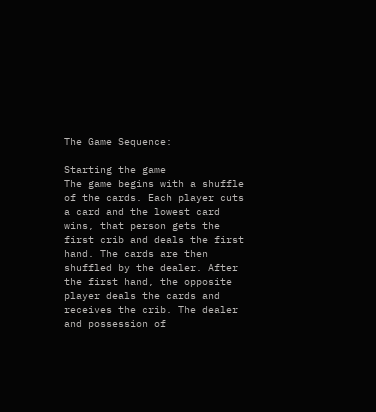The Game Sequence:

Starting the game
The game begins with a shuffle of the cards. Each player cuts a card and the lowest card wins, that person gets the first crib and deals the first hand. The cards are then shuffled by the dealer. After the first hand, the opposite player deals the cards and receives the crib. The dealer and possession of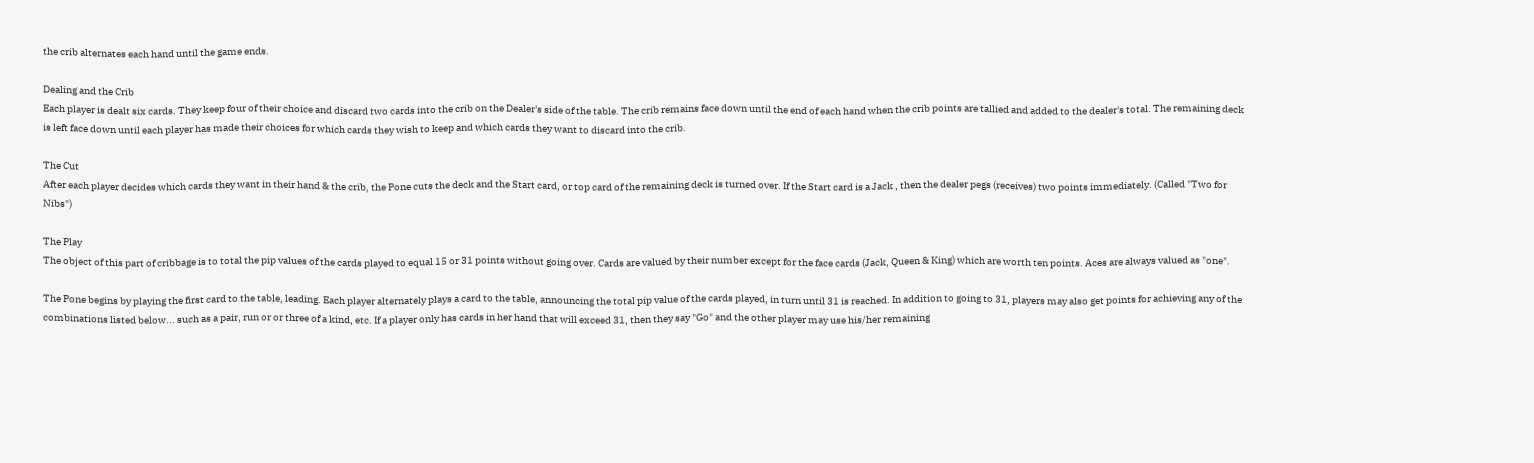the crib alternates each hand until the game ends.

Dealing and the Crib
Each player is dealt six cards. They keep four of their choice and discard two cards into the crib on the Dealer's side of the table. The crib remains face down until the end of each hand when the crib points are tallied and added to the dealer's total. The remaining deck is left face down until each player has made their choices for which cards they wish to keep and which cards they want to discard into the crib.

The Cut
After each player decides which cards they want in their hand & the crib, the Pone cuts the deck and the Start card, or top card of the remaining deck is turned over. If the Start card is a Jack , then the dealer pegs (receives) two points immediately. (Called "Two for Nibs")

The Play
The object of this part of cribbage is to total the pip values of the cards played to equal 15 or 31 points without going over. Cards are valued by their number except for the face cards (Jack, Queen & King) which are worth ten points. Aces are always valued as "one".

The Pone begins by playing the first card to the table, leading. Each player alternately plays a card to the table, announcing the total pip value of the cards played, in turn until 31 is reached. In addition to going to 31, players may also get points for achieving any of the combinations listed below... such as a pair, run or or three of a kind, etc. If a player only has cards in her hand that will exceed 31, then they say "Go" and the other player may use his/her remaining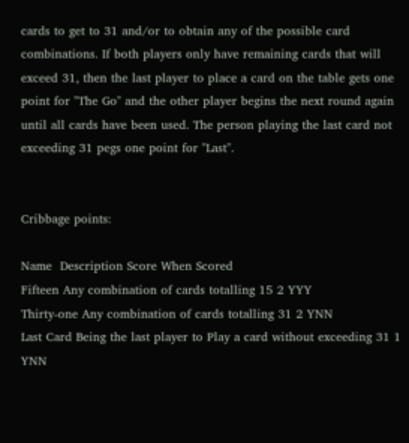cards to get to 31 and/or to obtain any of the possible card combinations. If both players only have remaining cards that will exceed 31, then the last player to place a card on the table gets one point for "The Go" and the other player begins the next round again until all cards have been used. The person playing the last card not exceeding 31 pegs one point for "Last".


Cribbage points:

Name  Description Score When Scored
Fifteen Any combination of cards totalling 15 2 YYY
Thirty-one Any combination of cards totalling 31 2 YNN
Last Card Being the last player to Play a card without exceeding 31 1 YNN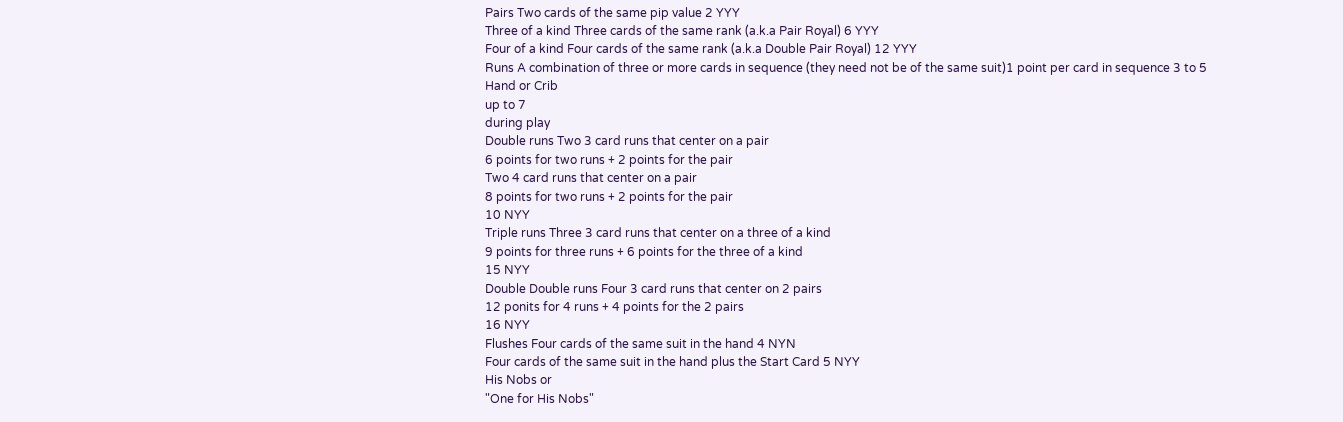Pairs Two cards of the same pip value 2 YYY
Three of a kind Three cards of the same rank (a.k.a Pair Royal) 6 YYY
Four of a kind Four cards of the same rank (a.k.a Double Pair Royal) 12 YYY
Runs A combination of three or more cards in sequence (they need not be of the same suit)1 point per card in sequence 3 to 5
Hand or Crib
up to 7
during play
Double runs Two 3 card runs that center on a pair
6 points for two runs + 2 points for the pair
Two 4 card runs that center on a pair
8 points for two runs + 2 points for the pair
10 NYY
Triple runs Three 3 card runs that center on a three of a kind
9 points for three runs + 6 points for the three of a kind
15 NYY
Double Double runs Four 3 card runs that center on 2 pairs
12 ponits for 4 runs + 4 points for the 2 pairs
16 NYY
Flushes Four cards of the same suit in the hand 4 NYN
Four cards of the same suit in the hand plus the Start Card 5 NYY
His Nobs or
"One for His Nobs"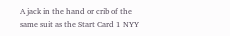A jack in the hand or crib of the same suit as the Start Card 1 NYY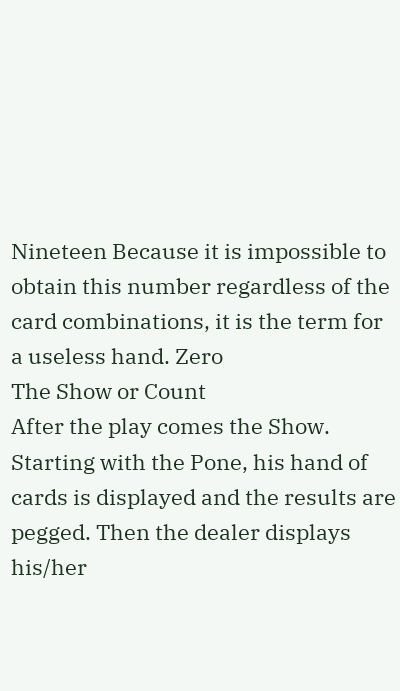Nineteen Because it is impossible to obtain this number regardless of the card combinations, it is the term for a useless hand. Zero
The Show or Count
After the play comes the Show. Starting with the Pone, his hand of cards is displayed and the results are pegged. Then the dealer displays his/her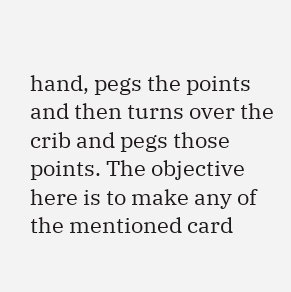hand, pegs the points and then turns over the crib and pegs those points. The objective here is to make any of the mentioned card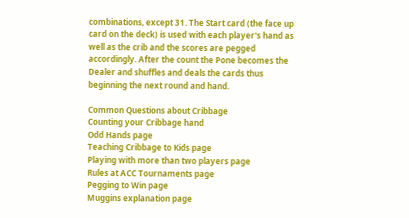combinations, except 31. The Start card (the face up card on the deck) is used with each player's hand as well as the crib and the scores are pegged accordingly. After the count the Pone becomes the Dealer and shuffles and deals the cards thus beginning the next round and hand.

Common Questions about Cribbage
Counting your Cribbage hand
Odd Hands page
Teaching Cribbage to Kids page
Playing with more than two players page
Rules at ACC Tournaments page
Pegging to Win page
Muggins explanation page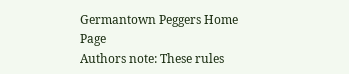Germantown Peggers Home Page
Authors note: These rules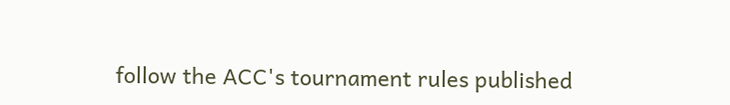follow the ACC's tournament rules published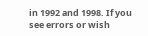in 1992 and 1998. If you see errors or wish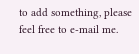to add something, please feel free to e-mail me.